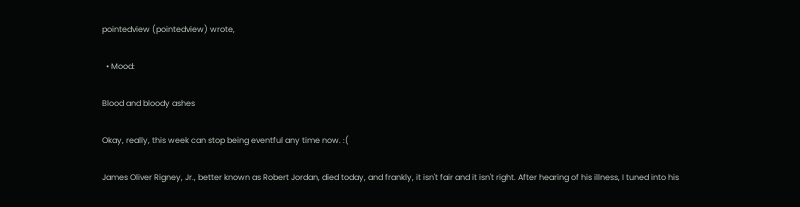pointedview (pointedview) wrote,

  • Mood:

Blood and bloody ashes

Okay, really, this week can stop being eventful any time now. :(

James Oliver Rigney, Jr., better known as Robert Jordan, died today, and frankly, it isn't fair and it isn't right. After hearing of his illness, I tuned into his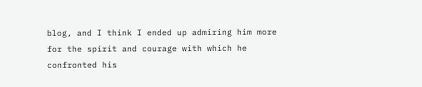blog, and I think I ended up admiring him more for the spirit and courage with which he confronted his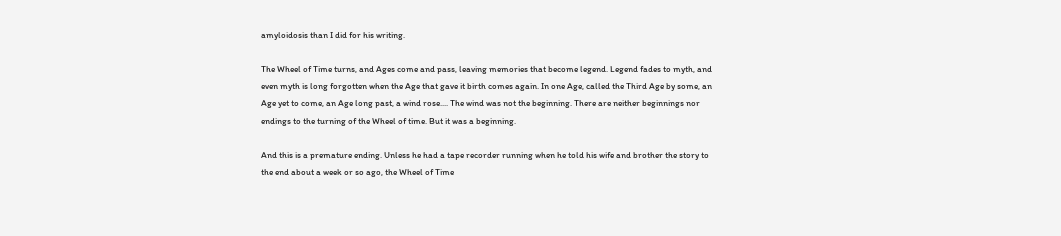amyloidosis than I did for his writing.

The Wheel of Time turns, and Ages come and pass, leaving memories that become legend. Legend fades to myth, and even myth is long forgotten when the Age that gave it birth comes again. In one Age, called the Third Age by some, an Age yet to come, an Age long past, a wind rose.... The wind was not the beginning. There are neither beginnings nor endings to the turning of the Wheel of time. But it was a beginning.

And this is a premature ending. Unless he had a tape recorder running when he told his wife and brother the story to the end about a week or so ago, the Wheel of Time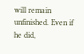will remain unfinished. Even if he did,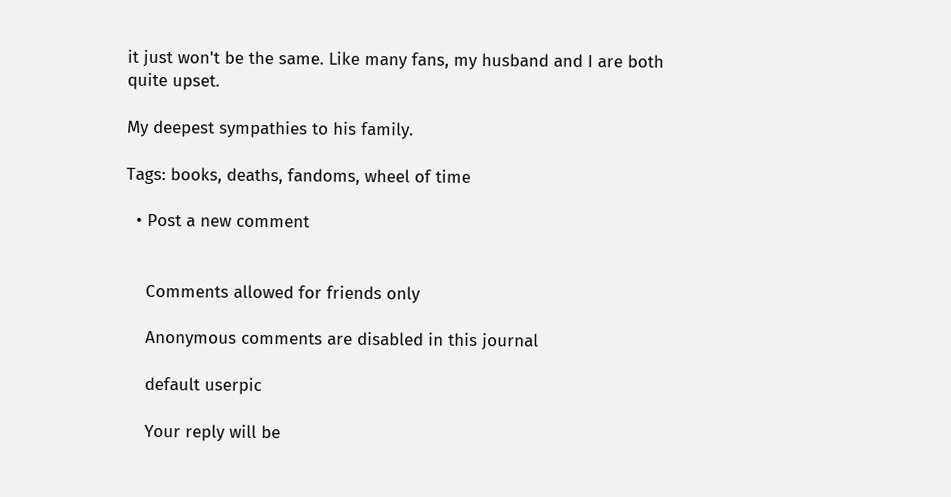it just won't be the same. Like many fans, my husband and I are both quite upset.

My deepest sympathies to his family.

Tags: books, deaths, fandoms, wheel of time

  • Post a new comment


    Comments allowed for friends only

    Anonymous comments are disabled in this journal

    default userpic

    Your reply will be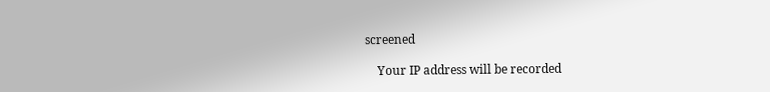screened

    Your IP address will be recorded